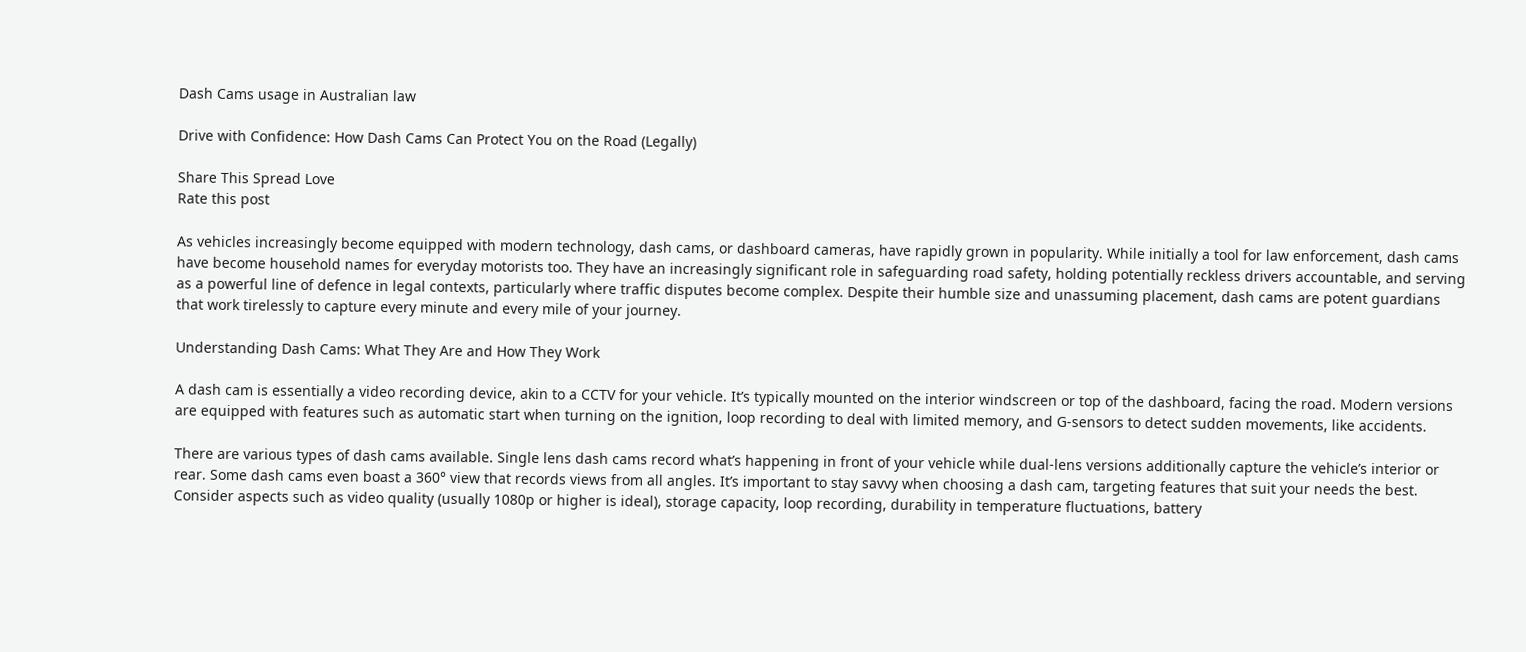Dash Cams usage in Australian law

Drive with Confidence: How Dash Cams Can Protect You on the Road (Legally)

Share This Spread Love
Rate this post

As vehicles increasingly become equipped with modern technology, dash cams, or dashboard cameras, have rapidly grown in popularity. While initially a tool for law enforcement, dash cams have become household names for everyday motorists too. They have an increasingly significant role in safeguarding road safety, holding potentially reckless drivers accountable, and serving as a powerful line of defence in legal contexts, particularly where traffic disputes become complex. Despite their humble size and unassuming placement, dash cams are potent guardians that work tirelessly to capture every minute and every mile of your journey.

Understanding Dash Cams: What They Are and How They Work

A dash cam is essentially a video recording device, akin to a CCTV for your vehicle. It’s typically mounted on the interior windscreen or top of the dashboard, facing the road. Modern versions are equipped with features such as automatic start when turning on the ignition, loop recording to deal with limited memory, and G-sensors to detect sudden movements, like accidents.

There are various types of dash cams available. Single lens dash cams record what’s happening in front of your vehicle while dual-lens versions additionally capture the vehicle’s interior or rear. Some dash cams even boast a 360° view that records views from all angles. It’s important to stay savvy when choosing a dash cam, targeting features that suit your needs the best. Consider aspects such as video quality (usually 1080p or higher is ideal), storage capacity, loop recording, durability in temperature fluctuations, battery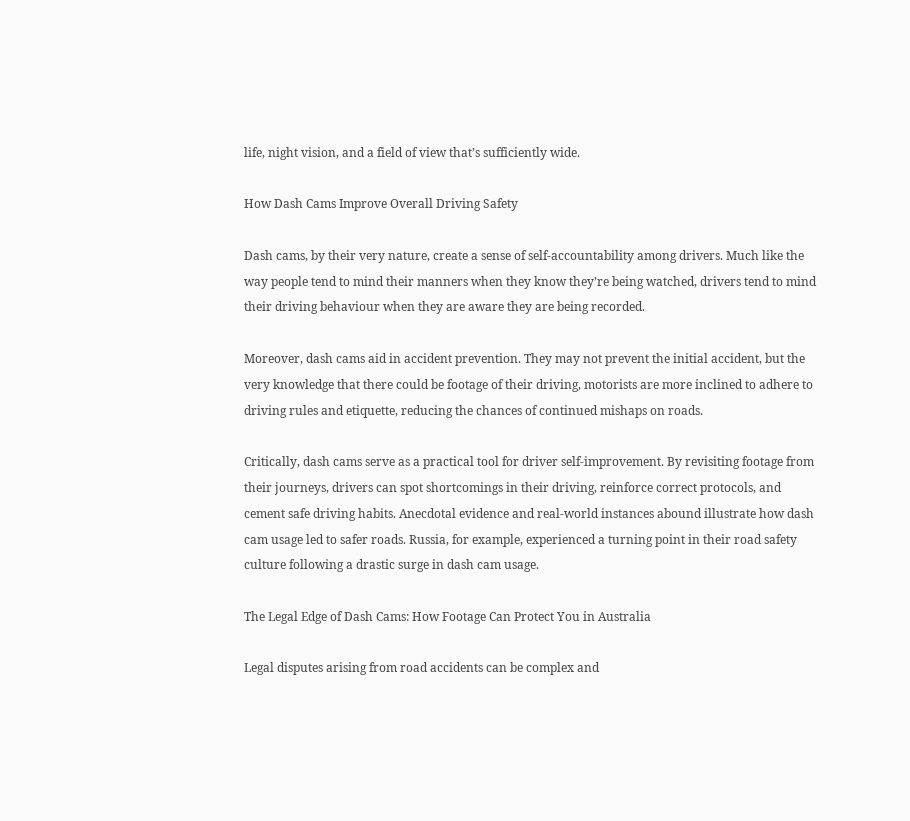life, night vision, and a field of view that’s sufficiently wide.

How Dash Cams Improve Overall Driving Safety

Dash cams, by their very nature, create a sense of self-accountability among drivers. Much like the way people tend to mind their manners when they know they’re being watched, drivers tend to mind their driving behaviour when they are aware they are being recorded.

Moreover, dash cams aid in accident prevention. They may not prevent the initial accident, but the very knowledge that there could be footage of their driving, motorists are more inclined to adhere to driving rules and etiquette, reducing the chances of continued mishaps on roads.

Critically, dash cams serve as a practical tool for driver self-improvement. By revisiting footage from their journeys, drivers can spot shortcomings in their driving, reinforce correct protocols, and cement safe driving habits. Anecdotal evidence and real-world instances abound illustrate how dash cam usage led to safer roads. Russia, for example, experienced a turning point in their road safety culture following a drastic surge in dash cam usage.

The Legal Edge of Dash Cams: How Footage Can Protect You in Australia

Legal disputes arising from road accidents can be complex and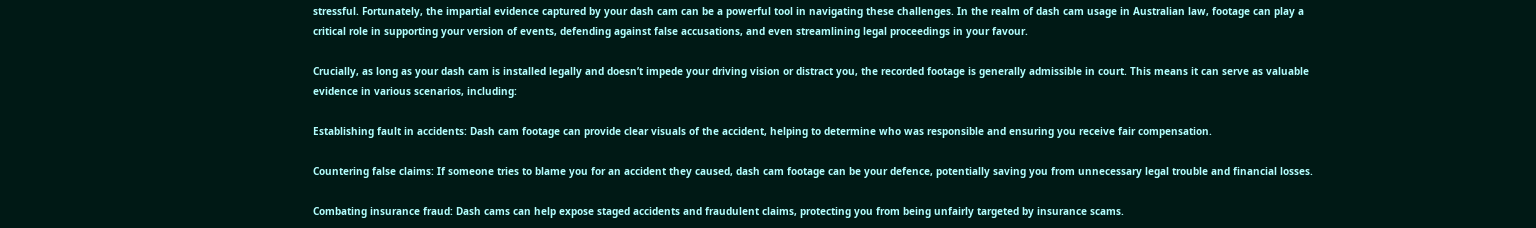stressful. Fortunately, the impartial evidence captured by your dash cam can be a powerful tool in navigating these challenges. In the realm of dash cam usage in Australian law, footage can play a critical role in supporting your version of events, defending against false accusations, and even streamlining legal proceedings in your favour.

Crucially, as long as your dash cam is installed legally and doesn’t impede your driving vision or distract you, the recorded footage is generally admissible in court. This means it can serve as valuable evidence in various scenarios, including:

Establishing fault in accidents: Dash cam footage can provide clear visuals of the accident, helping to determine who was responsible and ensuring you receive fair compensation.

Countering false claims: If someone tries to blame you for an accident they caused, dash cam footage can be your defence, potentially saving you from unnecessary legal trouble and financial losses.

Combating insurance fraud: Dash cams can help expose staged accidents and fraudulent claims, protecting you from being unfairly targeted by insurance scams.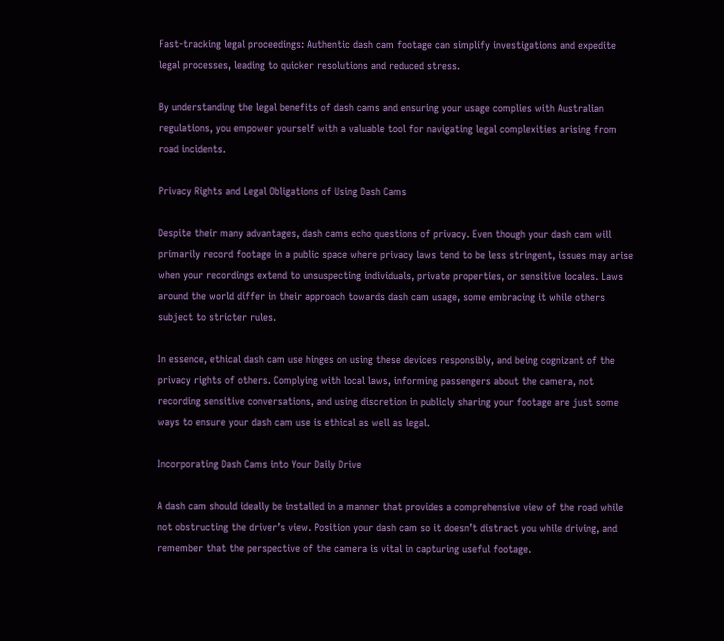Fast-tracking legal proceedings: Authentic dash cam footage can simplify investigations and expedite legal processes, leading to quicker resolutions and reduced stress.

By understanding the legal benefits of dash cams and ensuring your usage complies with Australian regulations, you empower yourself with a valuable tool for navigating legal complexities arising from road incidents.

Privacy Rights and Legal Obligations of Using Dash Cams

Despite their many advantages, dash cams echo questions of privacy. Even though your dash cam will primarily record footage in a public space where privacy laws tend to be less stringent, issues may arise when your recordings extend to unsuspecting individuals, private properties, or sensitive locales. Laws around the world differ in their approach towards dash cam usage, some embracing it while others subject to stricter rules.

In essence, ethical dash cam use hinges on using these devices responsibly, and being cognizant of the privacy rights of others. Complying with local laws, informing passengers about the camera, not recording sensitive conversations, and using discretion in publicly sharing your footage are just some ways to ensure your dash cam use is ethical as well as legal.

Incorporating Dash Cams into Your Daily Drive

A dash cam should ideally be installed in a manner that provides a comprehensive view of the road while not obstructing the driver’s view. Position your dash cam so it doesn’t distract you while driving, and remember that the perspective of the camera is vital in capturing useful footage.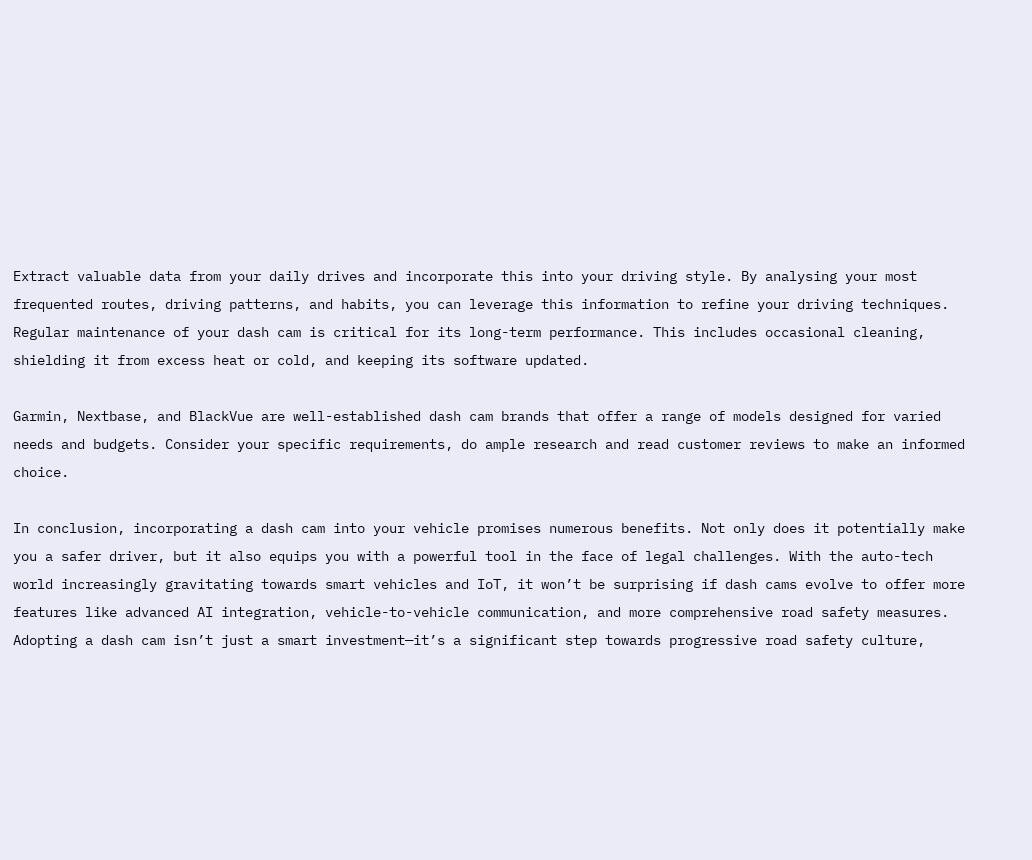Extract valuable data from your daily drives and incorporate this into your driving style. By analysing your most frequented routes, driving patterns, and habits, you can leverage this information to refine your driving techniques. Regular maintenance of your dash cam is critical for its long-term performance. This includes occasional cleaning, shielding it from excess heat or cold, and keeping its software updated.

Garmin, Nextbase, and BlackVue are well-established dash cam brands that offer a range of models designed for varied needs and budgets. Consider your specific requirements, do ample research and read customer reviews to make an informed choice.

In conclusion, incorporating a dash cam into your vehicle promises numerous benefits. Not only does it potentially make you a safer driver, but it also equips you with a powerful tool in the face of legal challenges. With the auto-tech world increasingly gravitating towards smart vehicles and IoT, it won’t be surprising if dash cams evolve to offer more features like advanced AI integration, vehicle-to-vehicle communication, and more comprehensive road safety measures. Adopting a dash cam isn’t just a smart investment—it’s a significant step towards progressive road safety culture,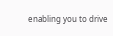enabling you to drive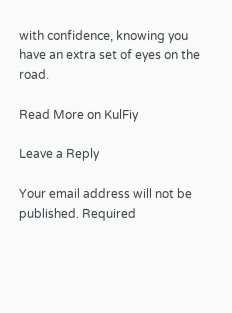with confidence, knowing you have an extra set of eyes on the road.

Read More on KulFiy

Leave a Reply

Your email address will not be published. Required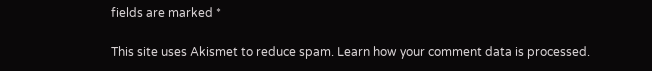fields are marked *

This site uses Akismet to reduce spam. Learn how your comment data is processed.